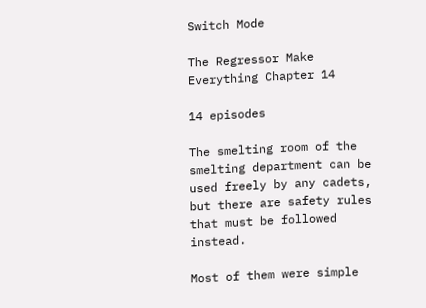Switch Mode

The Regressor Make Everything Chapter 14

14 episodes

The smelting room of the smelting department can be used freely by any cadets, but there are safety rules that must be followed instead.

Most of them were simple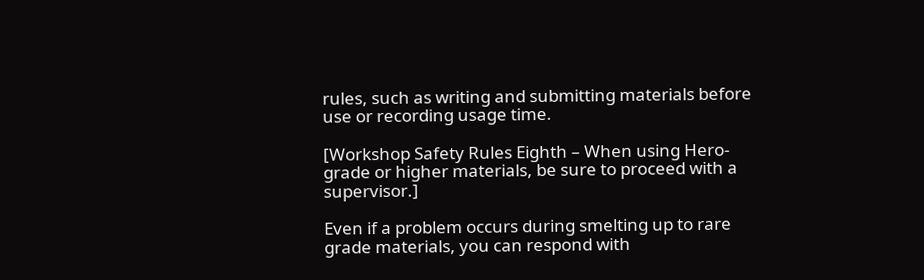rules, such as writing and submitting materials before use or recording usage time.

[Workshop Safety Rules Eighth – When using Hero-grade or higher materials, be sure to proceed with a supervisor.]

Even if a problem occurs during smelting up to rare grade materials, you can respond with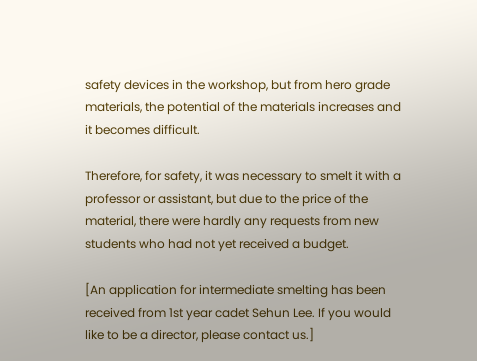safety devices in the workshop, but from hero grade materials, the potential of the materials increases and it becomes difficult.

Therefore, for safety, it was necessary to smelt it with a professor or assistant, but due to the price of the material, there were hardly any requests from new students who had not yet received a budget.

[An application for intermediate smelting has been received from 1st year cadet Sehun Lee. If you would like to be a director, please contact us.]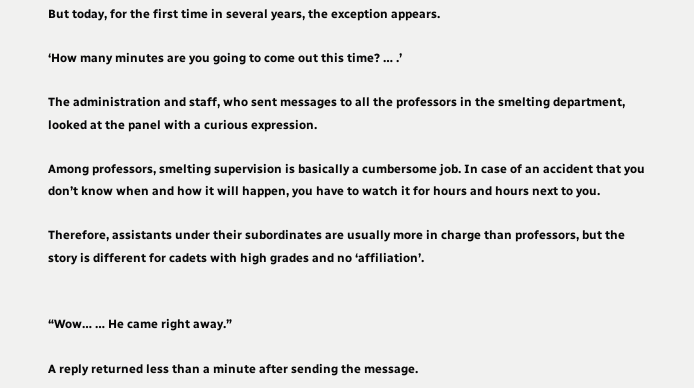But today, for the first time in several years, the exception appears.

‘How many minutes are you going to come out this time? … .’

The administration and staff, who sent messages to all the professors in the smelting department, looked at the panel with a curious expression.

Among professors, smelting supervision is basically a cumbersome job. In case of an accident that you don’t know when and how it will happen, you have to watch it for hours and hours next to you.

Therefore, assistants under their subordinates are usually more in charge than professors, but the story is different for cadets with high grades and no ‘affiliation’.


“Wow… … He came right away.”

A reply returned less than a minute after sending the message.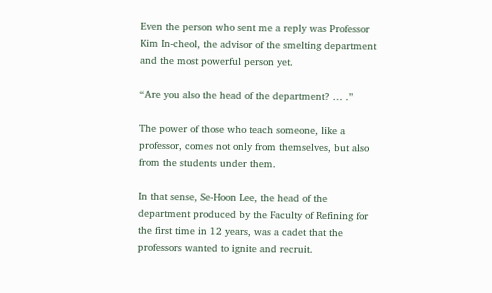Even the person who sent me a reply was Professor Kim In-cheol, the advisor of the smelting department and the most powerful person yet.

“Are you also the head of the department? … .”

The power of those who teach someone, like a professor, comes not only from themselves, but also from the students under them.

In that sense, Se-Hoon Lee, the head of the department produced by the Faculty of Refining for the first time in 12 years, was a cadet that the professors wanted to ignite and recruit.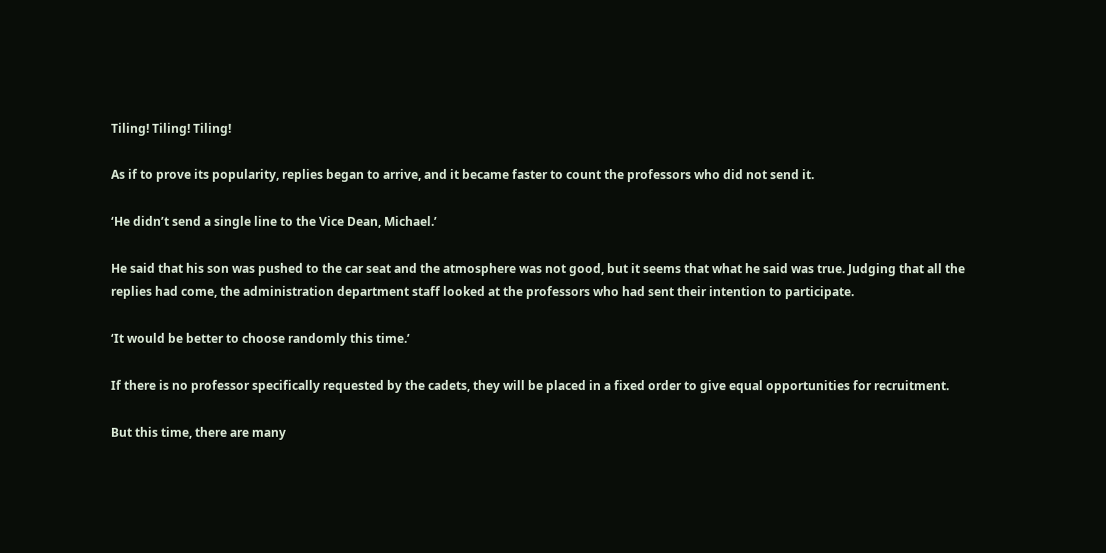Tiling! Tiling! Tiling!

As if to prove its popularity, replies began to arrive, and it became faster to count the professors who did not send it.

‘He didn’t send a single line to the Vice Dean, Michael.’

He said that his son was pushed to the car seat and the atmosphere was not good, but it seems that what he said was true. Judging that all the replies had come, the administration department staff looked at the professors who had sent their intention to participate.

‘It would be better to choose randomly this time.’

If there is no professor specifically requested by the cadets, they will be placed in a fixed order to give equal opportunities for recruitment.

But this time, there are many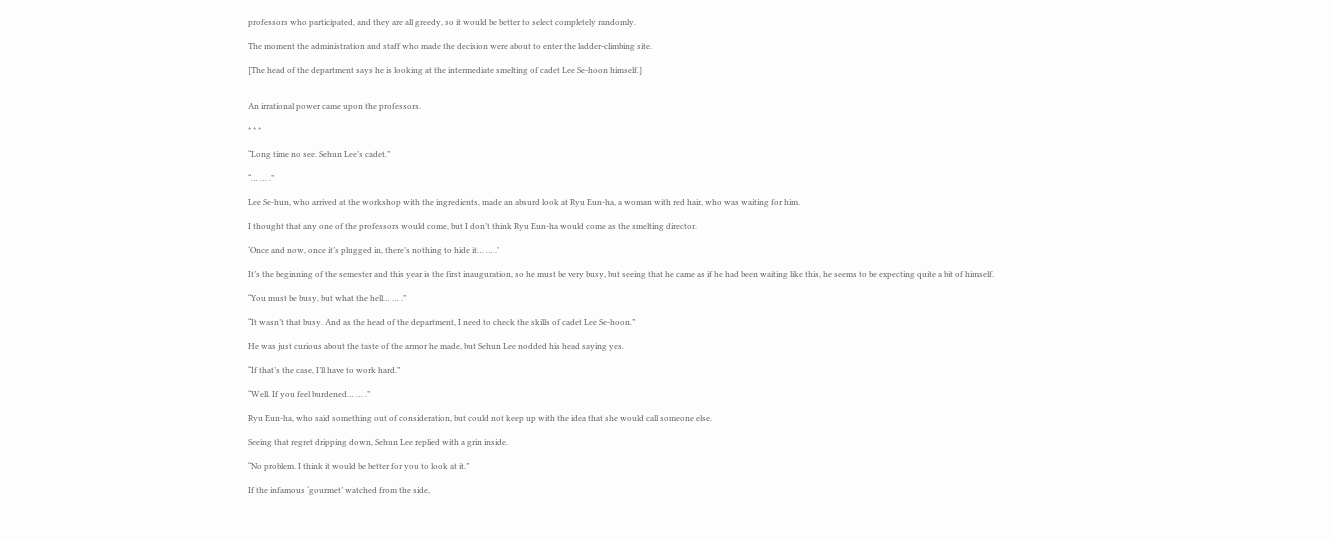professors who participated, and they are all greedy, so it would be better to select completely randomly.

The moment the administration and staff who made the decision were about to enter the ladder-climbing site.

[The head of the department says he is looking at the intermediate smelting of cadet Lee Se-hoon himself.]


An irrational power came upon the professors.

* * *

“Long time no see. Sehun Lee’s cadet.”

“… … .”

Lee Se-hun, who arrived at the workshop with the ingredients, made an absurd look at Ryu Eun-ha, a woman with red hair, who was waiting for him.

I thought that any one of the professors would come, but I don’t think Ryu Eun-ha would come as the smelting director.

‘Once and now, once it’s plugged in, there’s nothing to hide it… … .’

It’s the beginning of the semester and this year is the first inauguration, so he must be very busy, but seeing that he came as if he had been waiting like this, he seems to be expecting quite a bit of himself.

“You must be busy, but what the hell… … .”

“It wasn’t that busy. And as the head of the department, I need to check the skills of cadet Lee Se-hoon.”

He was just curious about the taste of the armor he made, but Sehun Lee nodded his head saying yes.

“If that’s the case, I’ll have to work hard.”

“Well. If you feel burdened… … .”

Ryu Eun-ha, who said something out of consideration, but could not keep up with the idea that she would call someone else.

Seeing that regret dripping down, Sehun Lee replied with a grin inside.

“No problem. I think it would be better for you to look at it.”

If the infamous ‘gourmet’ watched from the side,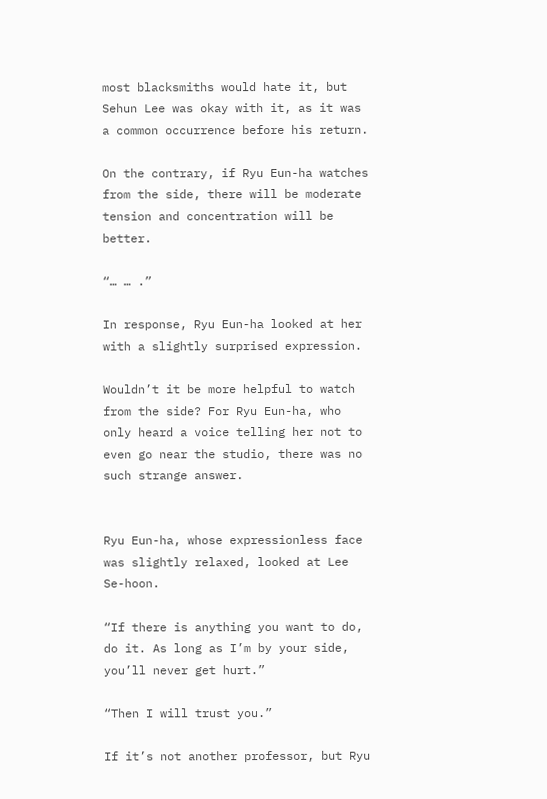most blacksmiths would hate it, but Sehun Lee was okay with it, as it was a common occurrence before his return.

On the contrary, if Ryu Eun-ha watches from the side, there will be moderate tension and concentration will be better.

“… … .”

In response, Ryu Eun-ha looked at her with a slightly surprised expression.

Wouldn’t it be more helpful to watch from the side? For Ryu Eun-ha, who only heard a voice telling her not to even go near the studio, there was no such strange answer.


Ryu Eun-ha, whose expressionless face was slightly relaxed, looked at Lee Se-hoon.

“If there is anything you want to do, do it. As long as I’m by your side, you’ll never get hurt.”

“Then I will trust you.”

If it’s not another professor, but Ryu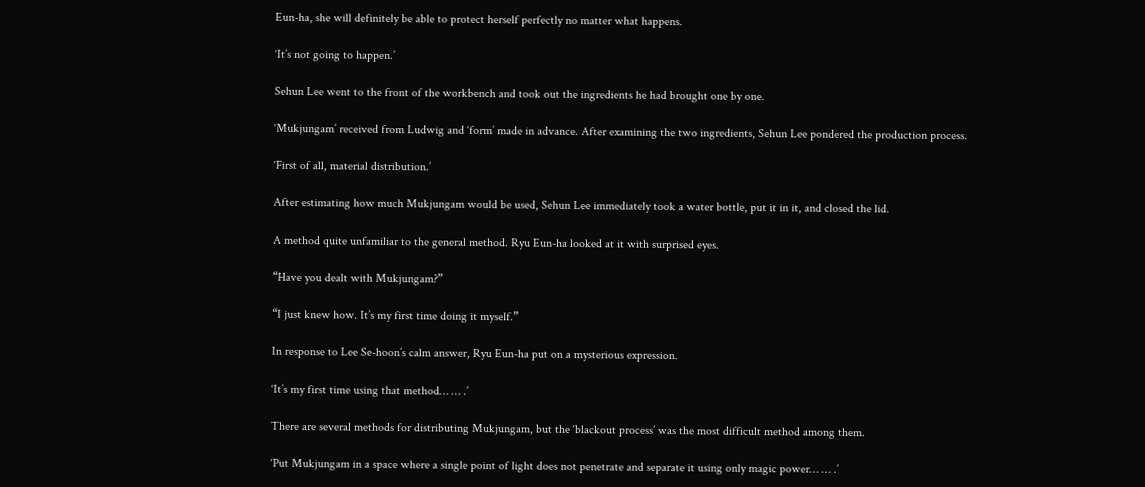Eun-ha, she will definitely be able to protect herself perfectly no matter what happens.

‘It’s not going to happen.’

Sehun Lee went to the front of the workbench and took out the ingredients he had brought one by one.

‘Mukjungam’ received from Ludwig and ‘form’ made in advance. After examining the two ingredients, Sehun Lee pondered the production process.

‘First of all, material distribution.’

After estimating how much Mukjungam would be used, Sehun Lee immediately took a water bottle, put it in it, and closed the lid.

A method quite unfamiliar to the general method. Ryu Eun-ha looked at it with surprised eyes.

“Have you dealt with Mukjungam?”

“I just knew how. It’s my first time doing it myself.”

In response to Lee Se-hoon’s calm answer, Ryu Eun-ha put on a mysterious expression.

‘It’s my first time using that method… … .’

There are several methods for distributing Mukjungam, but the ‘blackout process’ was the most difficult method among them.

‘Put Mukjungam in a space where a single point of light does not penetrate and separate it using only magic power… … .’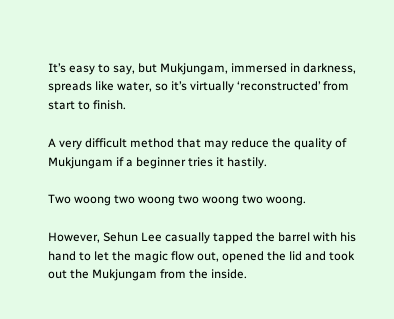It’s easy to say, but Mukjungam, immersed in darkness, spreads like water, so it’s virtually ‘reconstructed’ from start to finish.

A very difficult method that may reduce the quality of Mukjungam if a beginner tries it hastily.

Two woong two woong two woong two woong.

However, Sehun Lee casually tapped the barrel with his hand to let the magic flow out, opened the lid and took out the Mukjungam from the inside.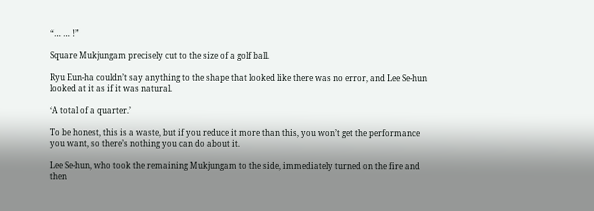“… … !”

Square Mukjungam precisely cut to the size of a golf ball.

Ryu Eun-ha couldn’t say anything to the shape that looked like there was no error, and Lee Se-hun looked at it as if it was natural.

‘A total of a quarter.’

To be honest, this is a waste, but if you reduce it more than this, you won’t get the performance you want, so there’s nothing you can do about it.

Lee Se-hun, who took the remaining Mukjungam to the side, immediately turned on the fire and then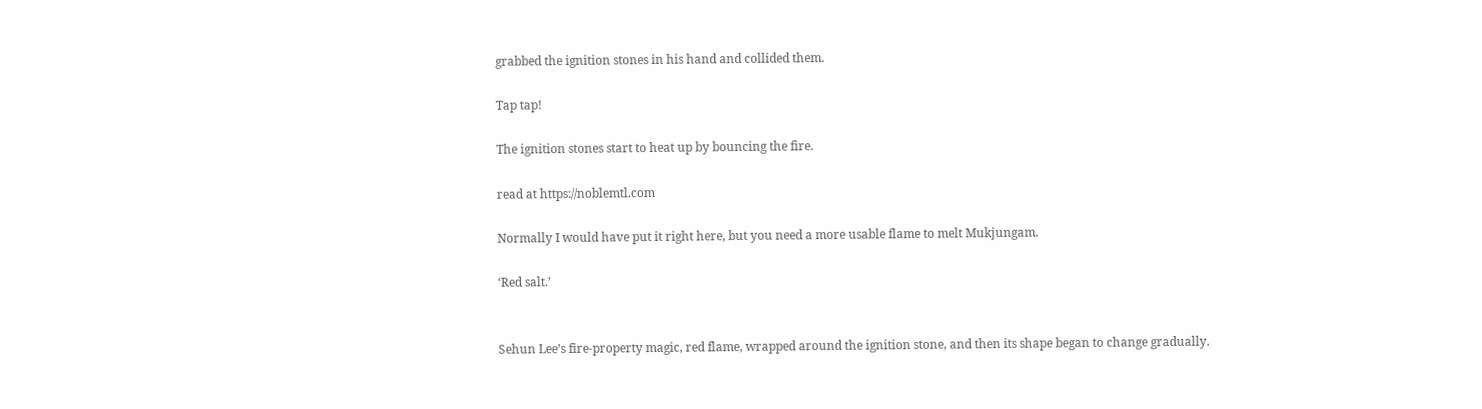grabbed the ignition stones in his hand and collided them.

Tap tap!

The ignition stones start to heat up by bouncing the fire.

read at https://noblemtl.com

Normally I would have put it right here, but you need a more usable flame to melt Mukjungam.

‘Red salt.’


Sehun Lee’s fire-property magic, red flame, wrapped around the ignition stone, and then its shape began to change gradually.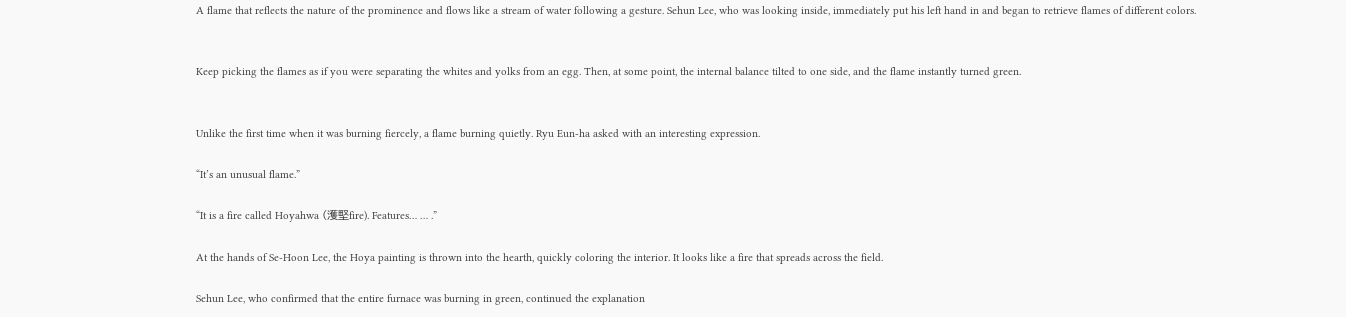A flame that reflects the nature of the prominence and flows like a stream of water following a gesture. Sehun Lee, who was looking inside, immediately put his left hand in and began to retrieve flames of different colors.


Keep picking the flames as if you were separating the whites and yolks from an egg. Then, at some point, the internal balance tilted to one side, and the flame instantly turned green.


Unlike the first time when it was burning fiercely, a flame burning quietly. Ryu Eun-ha asked with an interesting expression.

“It’s an unusual flame.”

“It is a fire called Hoyahwa (濩𡌛fire). Features… … .”

At the hands of Se-Hoon Lee, the Hoya painting is thrown into the hearth, quickly coloring the interior. It looks like a fire that spreads across the field.

Sehun Lee, who confirmed that the entire furnace was burning in green, continued the explanation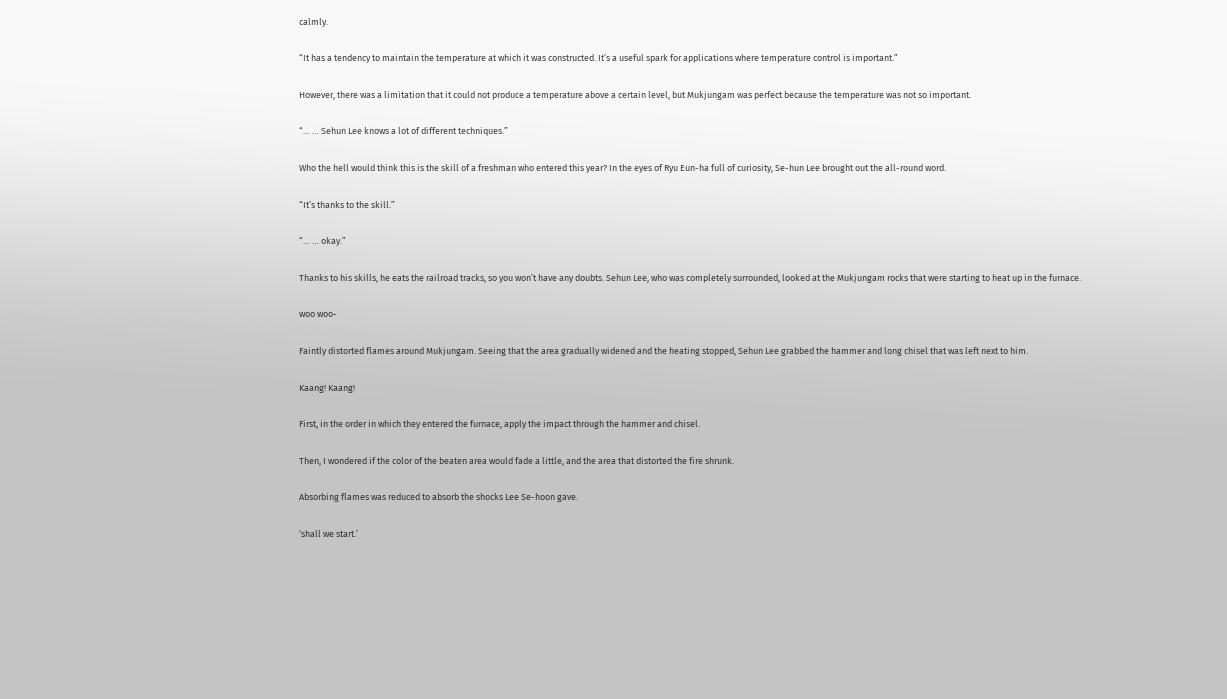calmly.

“It has a tendency to maintain the temperature at which it was constructed. It’s a useful spark for applications where temperature control is important.”

However, there was a limitation that it could not produce a temperature above a certain level, but Mukjungam was perfect because the temperature was not so important.

“… … Sehun Lee knows a lot of different techniques.”

Who the hell would think this is the skill of a freshman who entered this year? In the eyes of Ryu Eun-ha full of curiosity, Se-hun Lee brought out the all-round word.

“It’s thanks to the skill.”

“… … okay.”

Thanks to his skills, he eats the railroad tracks, so you won’t have any doubts. Sehun Lee, who was completely surrounded, looked at the Mukjungam rocks that were starting to heat up in the furnace.

woo woo-

Faintly distorted flames around Mukjungam. Seeing that the area gradually widened and the heating stopped, Sehun Lee grabbed the hammer and long chisel that was left next to him.

Kaang! Kaang!

First, in the order in which they entered the furnace, apply the impact through the hammer and chisel.

Then, I wondered if the color of the beaten area would fade a little, and the area that distorted the fire shrunk.

Absorbing flames was reduced to absorb the shocks Lee Se-hoon gave.

‘shall we start.’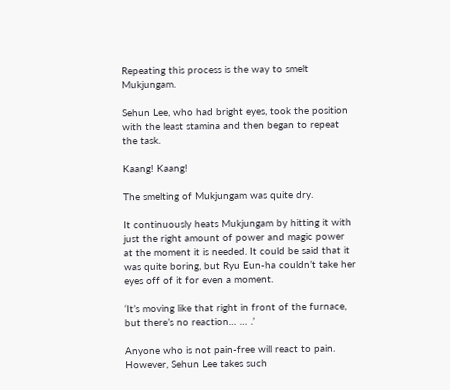Repeating this process is the way to smelt Mukjungam.

Sehun Lee, who had bright eyes, took the position with the least stamina and then began to repeat the task.

Kaang! Kaang!

The smelting of Mukjungam was quite dry.

It continuously heats Mukjungam by hitting it with just the right amount of power and magic power at the moment it is needed. It could be said that it was quite boring, but Ryu Eun-ha couldn’t take her eyes off of it for even a moment.

‘It’s moving like that right in front of the furnace, but there’s no reaction… … .’

Anyone who is not pain-free will react to pain. However, Sehun Lee takes such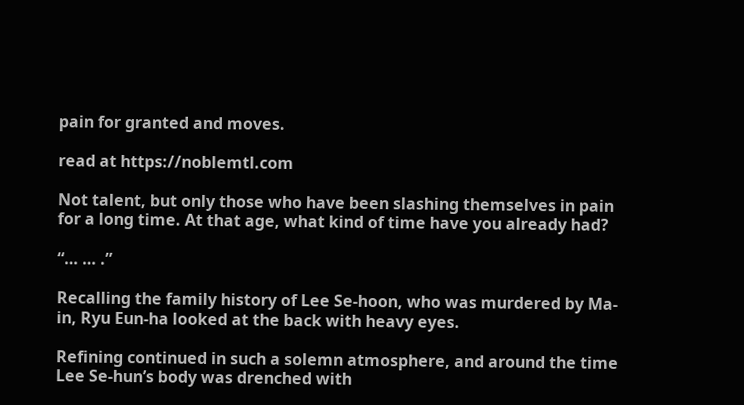pain for granted and moves.

read at https://noblemtl.com

Not talent, but only those who have been slashing themselves in pain for a long time. At that age, what kind of time have you already had?

“… … .”

Recalling the family history of Lee Se-hoon, who was murdered by Ma-in, Ryu Eun-ha looked at the back with heavy eyes.

Refining continued in such a solemn atmosphere, and around the time Lee Se-hun’s body was drenched with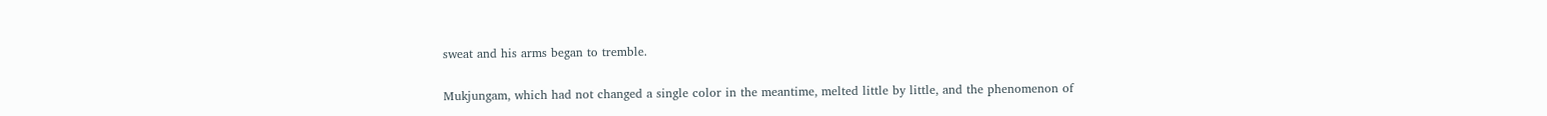sweat and his arms began to tremble.


Mukjungam, which had not changed a single color in the meantime, melted little by little, and the phenomenon of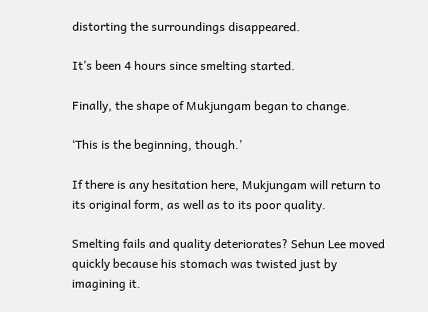distorting the surroundings disappeared.

It’s been 4 hours since smelting started.

Finally, the shape of Mukjungam began to change.

‘This is the beginning, though.’

If there is any hesitation here, Mukjungam will return to its original form, as well as to its poor quality.

Smelting fails and quality deteriorates? Sehun Lee moved quickly because his stomach was twisted just by imagining it.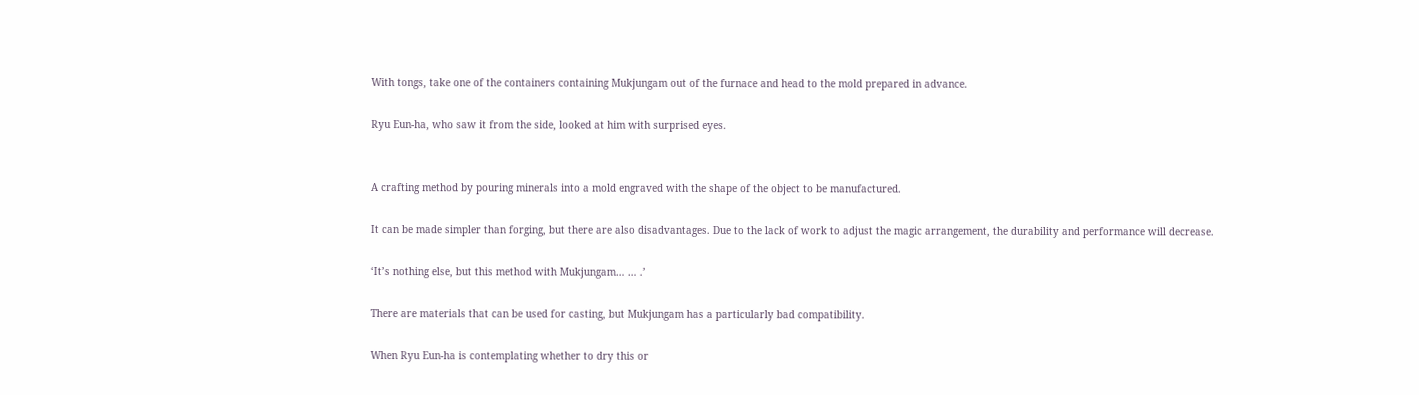With tongs, take one of the containers containing Mukjungam out of the furnace and head to the mold prepared in advance.

Ryu Eun-ha, who saw it from the side, looked at him with surprised eyes.


A crafting method by pouring minerals into a mold engraved with the shape of the object to be manufactured.

It can be made simpler than forging, but there are also disadvantages. Due to the lack of work to adjust the magic arrangement, the durability and performance will decrease.

‘It’s nothing else, but this method with Mukjungam… … .’

There are materials that can be used for casting, but Mukjungam has a particularly bad compatibility.

When Ryu Eun-ha is contemplating whether to dry this or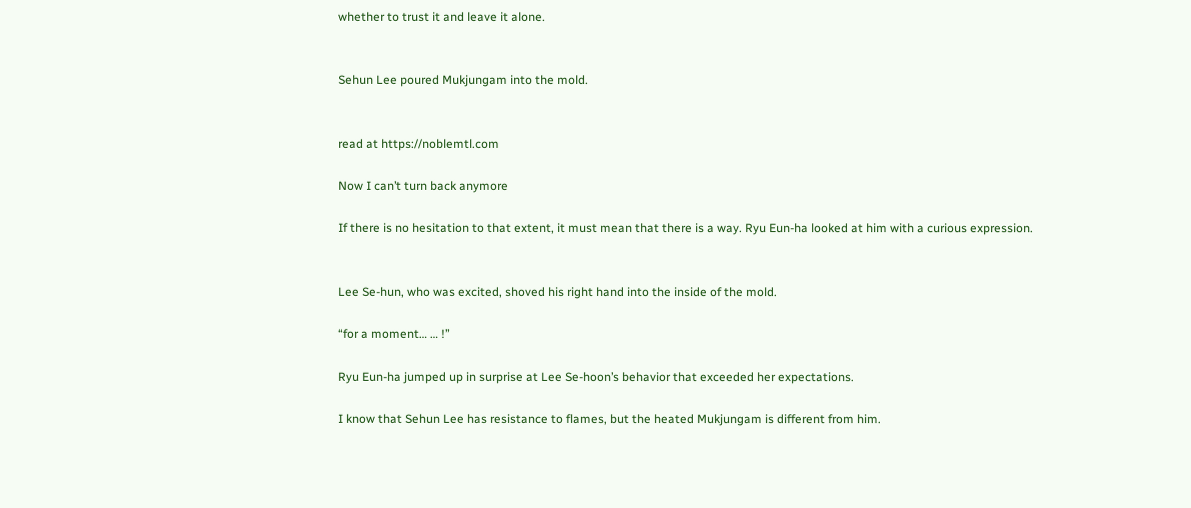whether to trust it and leave it alone.


Sehun Lee poured Mukjungam into the mold.


read at https://noblemtl.com

Now I can’t turn back anymore

If there is no hesitation to that extent, it must mean that there is a way. Ryu Eun-ha looked at him with a curious expression.


Lee Se-hun, who was excited, shoved his right hand into the inside of the mold.

“for a moment… … !”

Ryu Eun-ha jumped up in surprise at Lee Se-hoon’s behavior that exceeded her expectations.

I know that Sehun Lee has resistance to flames, but the heated Mukjungam is different from him.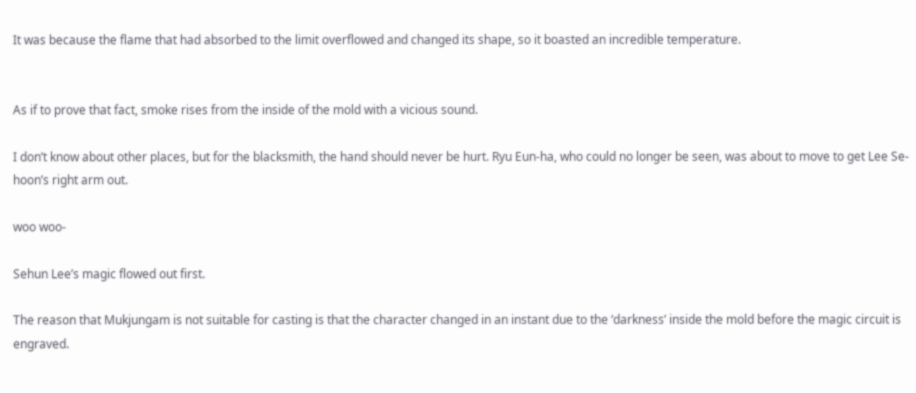It was because the flame that had absorbed to the limit overflowed and changed its shape, so it boasted an incredible temperature.


As if to prove that fact, smoke rises from the inside of the mold with a vicious sound.

I don’t know about other places, but for the blacksmith, the hand should never be hurt. Ryu Eun-ha, who could no longer be seen, was about to move to get Lee Se-hoon’s right arm out.

woo woo-

Sehun Lee’s magic flowed out first.

The reason that Mukjungam is not suitable for casting is that the character changed in an instant due to the ‘darkness’ inside the mold before the magic circuit is engraved.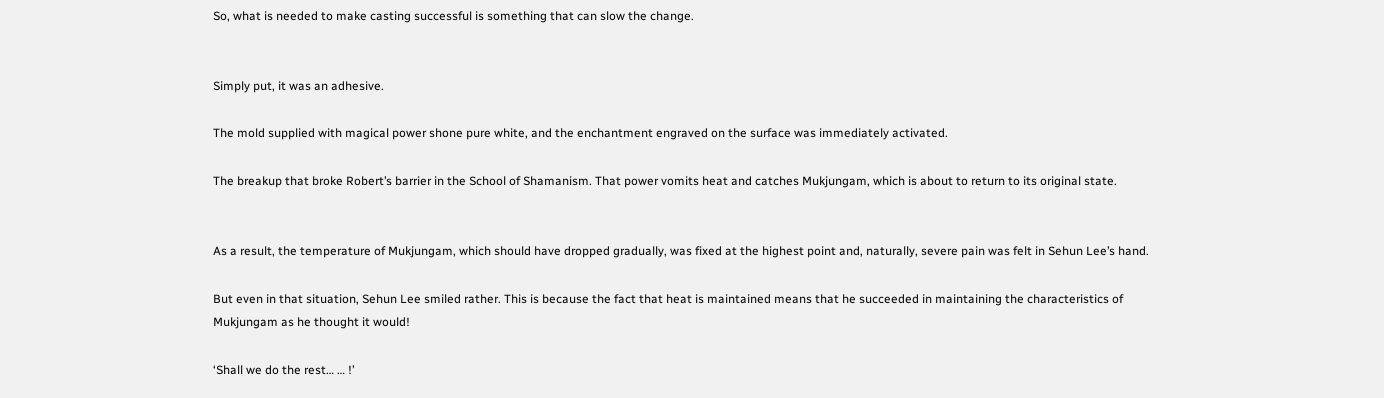So, what is needed to make casting successful is something that can slow the change.


Simply put, it was an adhesive.

The mold supplied with magical power shone pure white, and the enchantment engraved on the surface was immediately activated.

The breakup that broke Robert’s barrier in the School of Shamanism. That power vomits heat and catches Mukjungam, which is about to return to its original state.


As a result, the temperature of Mukjungam, which should have dropped gradually, was fixed at the highest point and, naturally, severe pain was felt in Sehun Lee’s hand.

But even in that situation, Sehun Lee smiled rather. This is because the fact that heat is maintained means that he succeeded in maintaining the characteristics of Mukjungam as he thought it would!

‘Shall we do the rest… … !’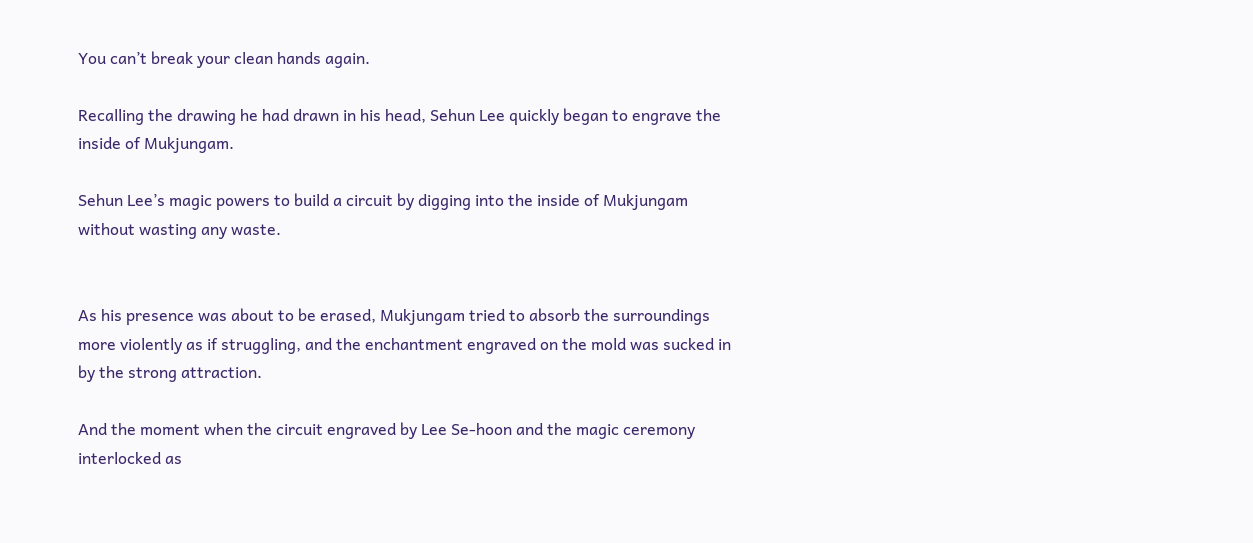You can’t break your clean hands again.

Recalling the drawing he had drawn in his head, Sehun Lee quickly began to engrave the inside of Mukjungam.

Sehun Lee’s magic powers to build a circuit by digging into the inside of Mukjungam without wasting any waste.


As his presence was about to be erased, Mukjungam tried to absorb the surroundings more violently as if struggling, and the enchantment engraved on the mold was sucked in by the strong attraction.

And the moment when the circuit engraved by Lee Se-hoon and the magic ceremony interlocked as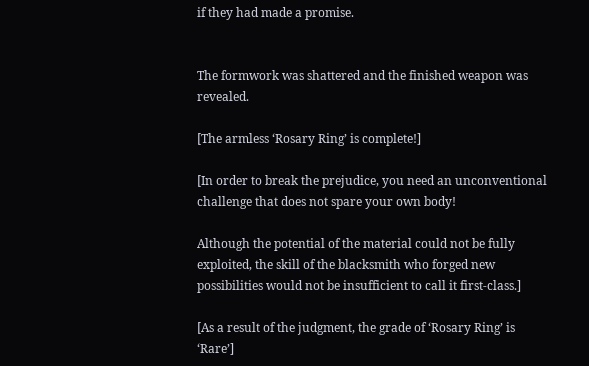if they had made a promise.


The formwork was shattered and the finished weapon was revealed.

[The armless ‘Rosary Ring’ is complete!]

[In order to break the prejudice, you need an unconventional challenge that does not spare your own body!

Although the potential of the material could not be fully exploited, the skill of the blacksmith who forged new possibilities would not be insufficient to call it first-class.]

[As a result of the judgment, the grade of ‘Rosary Ring’ is ‘Rare’]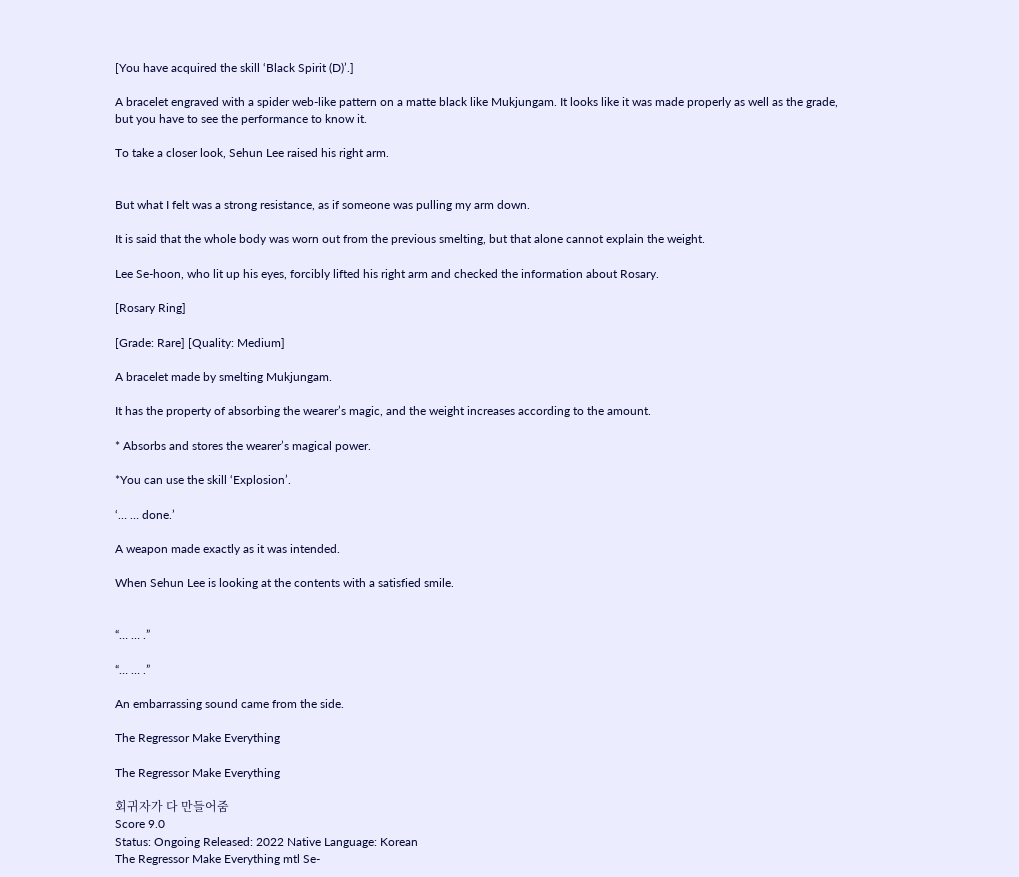[You have acquired the skill ‘Black Spirit (D)’.]

A bracelet engraved with a spider web-like pattern on a matte black like Mukjungam. It looks like it was made properly as well as the grade, but you have to see the performance to know it.

To take a closer look, Sehun Lee raised his right arm.


But what I felt was a strong resistance, as if someone was pulling my arm down.

It is said that the whole body was worn out from the previous smelting, but that alone cannot explain the weight.

Lee Se-hoon, who lit up his eyes, forcibly lifted his right arm and checked the information about Rosary.

[Rosary Ring]

[Grade: Rare] [Quality: Medium]

A bracelet made by smelting Mukjungam.

It has the property of absorbing the wearer’s magic, and the weight increases according to the amount.

* Absorbs and stores the wearer’s magical power.

*You can use the skill ‘Explosion’.

‘… … done.’

A weapon made exactly as it was intended.

When Sehun Lee is looking at the contents with a satisfied smile.


“… … .”

“… … .”

An embarrassing sound came from the side.

The Regressor Make Everything

The Regressor Make Everything

회귀자가 다 만들어줌
Score 9.0
Status: Ongoing Released: 2022 Native Language: Korean
The Regressor Make Everything mtl Se-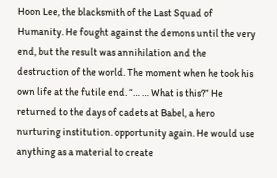Hoon Lee, the blacksmith of the Last Squad of Humanity. He fought against the demons until the very end, but the result was annihilation and the destruction of the world. The moment when he took his own life at the futile end. “… … What is this?” He returned to the days of cadets at Babel, a hero nurturing institution. opportunity again. He would use anything as a material to create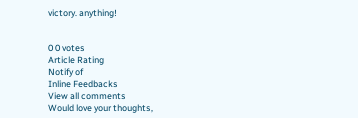victory. anything!


0 0 votes
Article Rating
Notify of
Inline Feedbacks
View all comments
Would love your thoughts,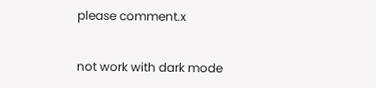please comment.x


not work with dark mode